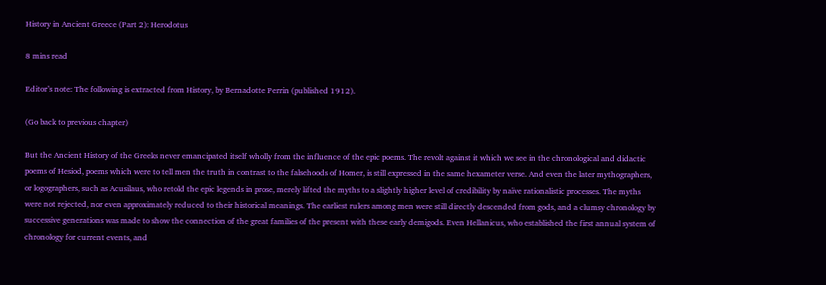History in Ancient Greece (Part 2): Herodotus

8 mins read

Editor’s note: The following is extracted from History, by Bernadotte Perrin (published 1912).

(Go back to previous chapter)

But the Ancient History of the Greeks never emancipated itself wholly from the influence of the epic poems. The revolt against it which we see in the chronological and didactic poems of Hesiod, poems which were to tell men the truth in contrast to the falsehoods of Homer, is still expressed in the same hexameter verse. And even the later mythographers, or logographers, such as Acusilaus, who retold the epic legends in prose, merely lifted the myths to a slightly higher level of credibility by naïve rationalistic processes. The myths were not rejected, nor even approximately reduced to their historical meanings. The earliest rulers among men were still directly descended from gods, and a clumsy chronology by successive generations was made to show the connection of the great families of the present with these early demigods. Even Hellanicus, who established the first annual system of chronology for current events, and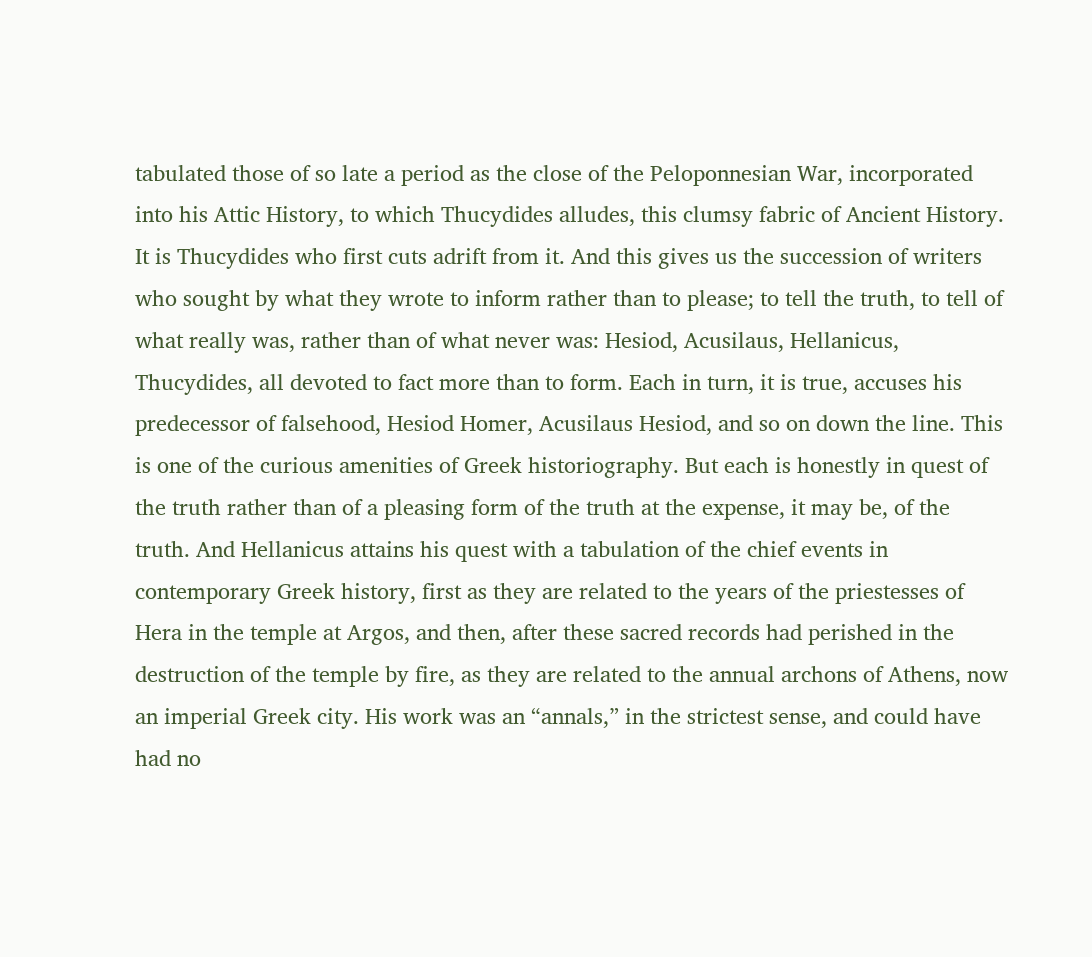tabulated those of so late a period as the close of the Peloponnesian War, incorporated into his Attic History, to which Thucydides alludes, this clumsy fabric of Ancient History. It is Thucydides who first cuts adrift from it. And this gives us the succession of writers who sought by what they wrote to inform rather than to please; to tell the truth, to tell of what really was, rather than of what never was: Hesiod, Acusilaus, Hellanicus, Thucydides, all devoted to fact more than to form. Each in turn, it is true, accuses his predecessor of falsehood, Hesiod Homer, Acusilaus Hesiod, and so on down the line. This is one of the curious amenities of Greek historiography. But each is honestly in quest of the truth rather than of a pleasing form of the truth at the expense, it may be, of the truth. And Hellanicus attains his quest with a tabulation of the chief events in contemporary Greek history, first as they are related to the years of the priestesses of Hera in the temple at Argos, and then, after these sacred records had perished in the destruction of the temple by fire, as they are related to the annual archons of Athens, now an imperial Greek city. His work was an “annals,” in the strictest sense, and could have had no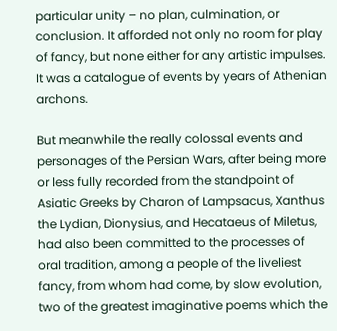particular unity – no plan, culmination, or conclusion. It afforded not only no room for play of fancy, but none either for any artistic impulses. It was a catalogue of events by years of Athenian archons.

But meanwhile the really colossal events and personages of the Persian Wars, after being more or less fully recorded from the standpoint of Asiatic Greeks by Charon of Lampsacus, Xanthus the Lydian, Dionysius, and Hecataeus of Miletus, had also been committed to the processes of oral tradition, among a people of the liveliest fancy, from whom had come, by slow evolution, two of the greatest imaginative poems which the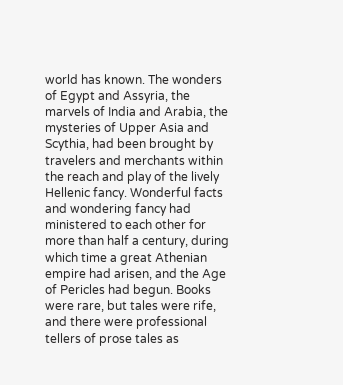world has known. The wonders of Egypt and Assyria, the marvels of India and Arabia, the mysteries of Upper Asia and Scythia, had been brought by travelers and merchants within the reach and play of the lively Hellenic fancy. Wonderful facts and wondering fancy had ministered to each other for more than half a century, during which time a great Athenian empire had arisen, and the Age of Pericles had begun. Books were rare, but tales were rife, and there were professional tellers of prose tales as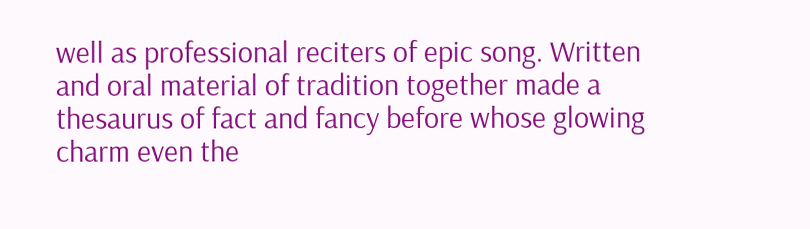well as professional reciters of epic song. Written and oral material of tradition together made a thesaurus of fact and fancy before whose glowing charm even the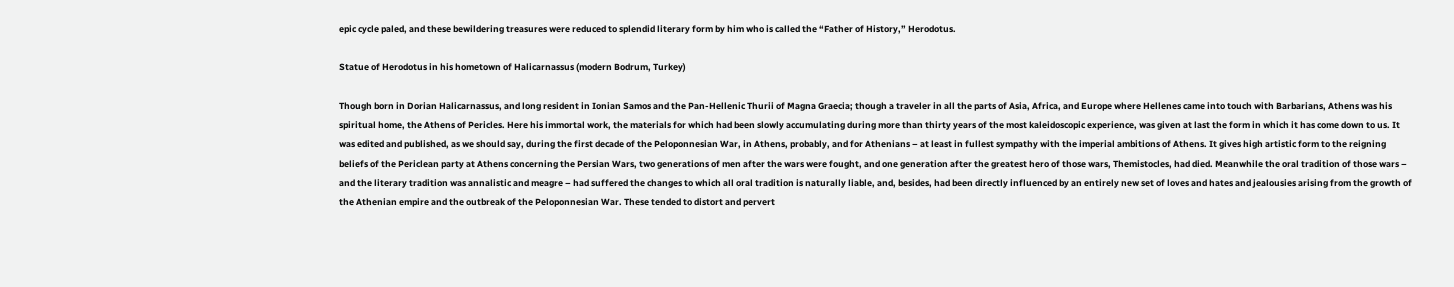epic cycle paled, and these bewildering treasures were reduced to splendid literary form by him who is called the “Father of History,” Herodotus.

Statue of Herodotus in his hometown of Halicarnassus (modern Bodrum, Turkey)

Though born in Dorian Halicarnassus, and long resident in Ionian Samos and the Pan-Hellenic Thurii of Magna Graecia; though a traveler in all the parts of Asia, Africa, and Europe where Hellenes came into touch with Barbarians, Athens was his spiritual home, the Athens of Pericles. Here his immortal work, the materials for which had been slowly accumulating during more than thirty years of the most kaleidoscopic experience, was given at last the form in which it has come down to us. It was edited and published, as we should say, during the first decade of the Peloponnesian War, in Athens, probably, and for Athenians – at least in fullest sympathy with the imperial ambitions of Athens. It gives high artistic form to the reigning beliefs of the Periclean party at Athens concerning the Persian Wars, two generations of men after the wars were fought, and one generation after the greatest hero of those wars, Themistocles, had died. Meanwhile the oral tradition of those wars – and the literary tradition was annalistic and meagre – had suffered the changes to which all oral tradition is naturally liable, and, besides, had been directly influenced by an entirely new set of loves and hates and jealousies arising from the growth of the Athenian empire and the outbreak of the Peloponnesian War. These tended to distort and pervert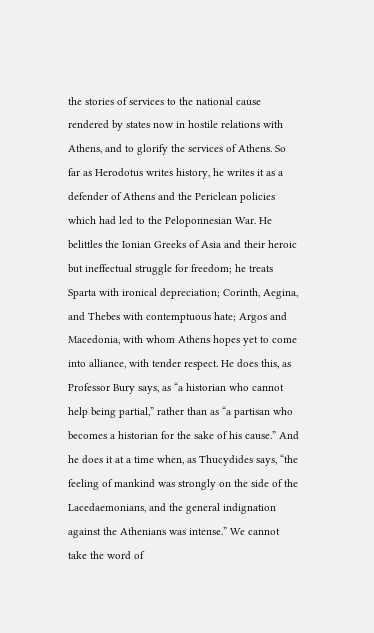the stories of services to the national cause rendered by states now in hostile relations with Athens, and to glorify the services of Athens. So far as Herodotus writes history, he writes it as a defender of Athens and the Periclean policies which had led to the Peloponnesian War. He belittles the Ionian Greeks of Asia and their heroic but ineffectual struggle for freedom; he treats Sparta with ironical depreciation; Corinth, Aegina, and Thebes with contemptuous hate; Argos and Macedonia, with whom Athens hopes yet to come into alliance, with tender respect. He does this, as Professor Bury says, as “a historian who cannot help being partial,” rather than as “a partisan who becomes a historian for the sake of his cause.” And he does it at a time when, as Thucydides says, “the feeling of mankind was strongly on the side of the Lacedaemonians, and the general indignation against the Athenians was intense.” We cannot take the word of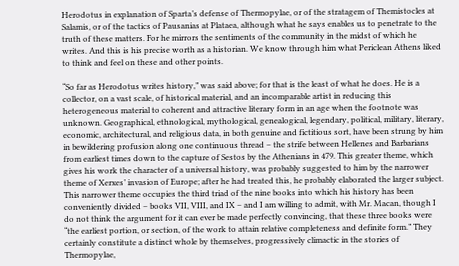Herodotus in explanation of Sparta’s defense of Thermopylae, or of the stratagem of Themistocles at Salamis, or of the tactics of Pausanias at Plataea, although what he says enables us to penetrate to the truth of these matters. For he mirrors the sentiments of the community in the midst of which he writes. And this is his precise worth as a historian. We know through him what Periclean Athens liked to think and feel on these and other points.

“So far as Herodotus writes history,” was said above; for that is the least of what he does. He is a collector, on a vast scale, of historical material, and an incomparable artist in reducing this heterogeneous material to coherent and attractive literary form in an age when the footnote was unknown. Geographical, ethnological, mythological, genealogical, legendary, political, military, literary, economic, architectural, and religious data, in both genuine and fictitious sort, have been strung by him in bewildering profusion along one continuous thread – the strife between Hellenes and Barbarians from earliest times down to the capture of Sestos by the Athenians in 479. This greater theme, which gives his work the character of a universal history, was probably suggested to him by the narrower theme of Xerxes’ invasion of Europe; after he had treated this, he probably elaborated the larger subject. This narrower theme occupies the third triad of the nine books into which his history has been conveniently divided – books VII, VIII, and IX – and I am willing to admit, with Mr. Macan, though I do not think the argument for it can ever be made perfectly convincing, that these three books were “the earliest portion, or section, of the work to attain relative completeness and definite form.” They certainly constitute a distinct whole by themselves, progressively climactic in the stories of Thermopylae,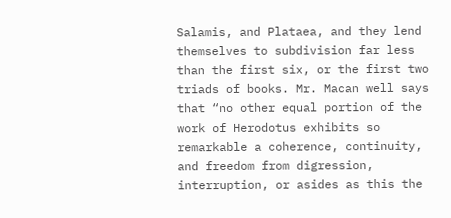Salamis, and Plataea, and they lend themselves to subdivision far less than the first six, or the first two triads of books. Mr. Macan well says that “no other equal portion of the work of Herodotus exhibits so remarkable a coherence, continuity, and freedom from digression, interruption, or asides as this the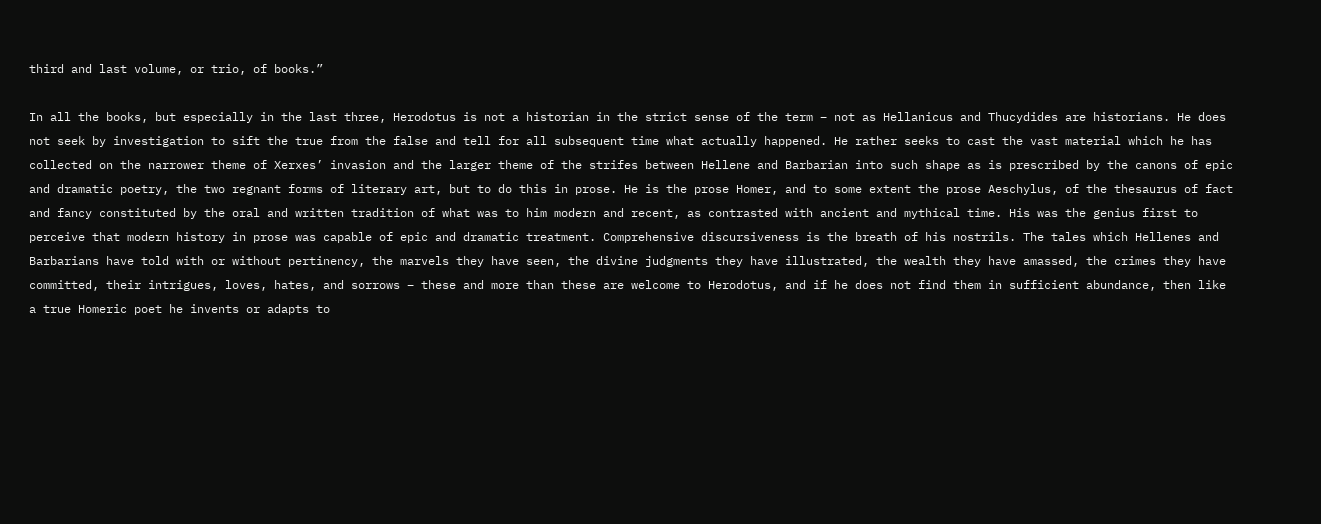third and last volume, or trio, of books.”

In all the books, but especially in the last three, Herodotus is not a historian in the strict sense of the term – not as Hellanicus and Thucydides are historians. He does not seek by investigation to sift the true from the false and tell for all subsequent time what actually happened. He rather seeks to cast the vast material which he has collected on the narrower theme of Xerxes’ invasion and the larger theme of the strifes between Hellene and Barbarian into such shape as is prescribed by the canons of epic and dramatic poetry, the two regnant forms of literary art, but to do this in prose. He is the prose Homer, and to some extent the prose Aeschylus, of the thesaurus of fact and fancy constituted by the oral and written tradition of what was to him modern and recent, as contrasted with ancient and mythical time. His was the genius first to perceive that modern history in prose was capable of epic and dramatic treatment. Comprehensive discursiveness is the breath of his nostrils. The tales which Hellenes and Barbarians have told with or without pertinency, the marvels they have seen, the divine judgments they have illustrated, the wealth they have amassed, the crimes they have committed, their intrigues, loves, hates, and sorrows – these and more than these are welcome to Herodotus, and if he does not find them in sufficient abundance, then like a true Homeric poet he invents or adapts to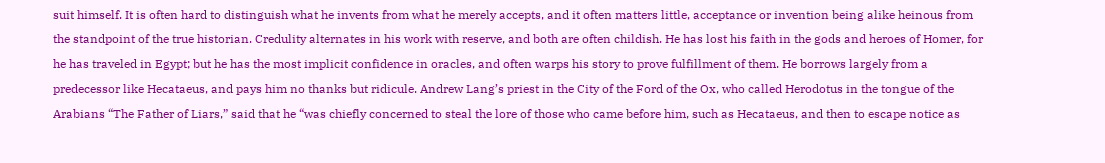suit himself. It is often hard to distinguish what he invents from what he merely accepts, and it often matters little, acceptance or invention being alike heinous from the standpoint of the true historian. Credulity alternates in his work with reserve, and both are often childish. He has lost his faith in the gods and heroes of Homer, for he has traveled in Egypt; but he has the most implicit confidence in oracles, and often warps his story to prove fulfillment of them. He borrows largely from a predecessor like Hecataeus, and pays him no thanks but ridicule. Andrew Lang’s priest in the City of the Ford of the Ox, who called Herodotus in the tongue of the Arabians “The Father of Liars,” said that he “was chiefly concerned to steal the lore of those who came before him, such as Hecataeus, and then to escape notice as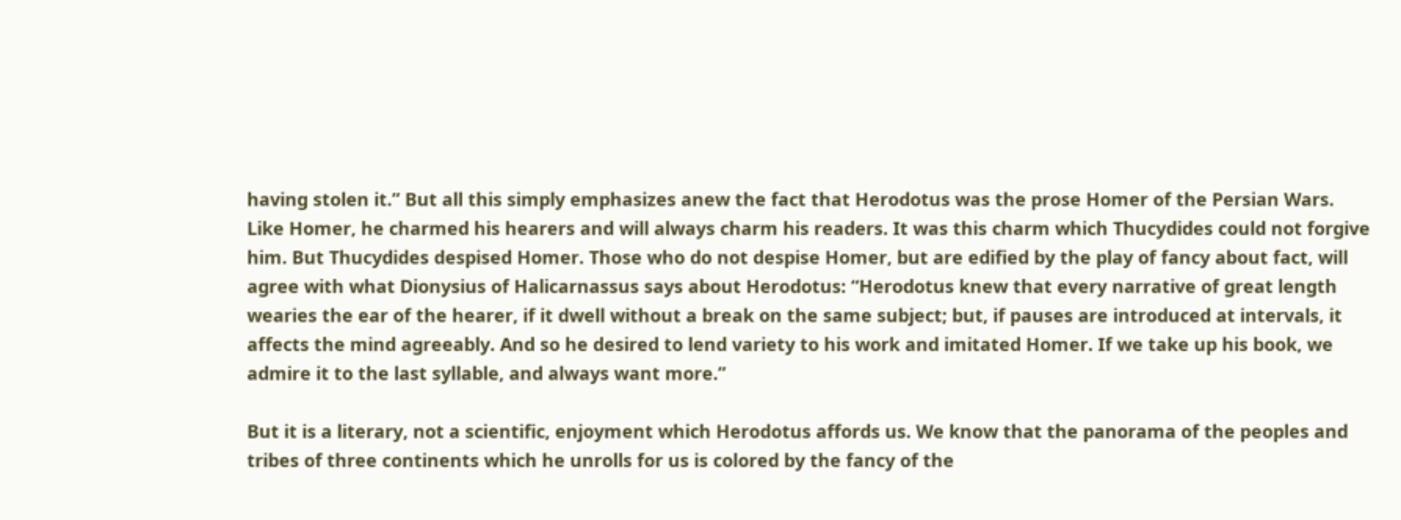having stolen it.” But all this simply emphasizes anew the fact that Herodotus was the prose Homer of the Persian Wars. Like Homer, he charmed his hearers and will always charm his readers. It was this charm which Thucydides could not forgive him. But Thucydides despised Homer. Those who do not despise Homer, but are edified by the play of fancy about fact, will agree with what Dionysius of Halicarnassus says about Herodotus: “Herodotus knew that every narrative of great length wearies the ear of the hearer, if it dwell without a break on the same subject; but, if pauses are introduced at intervals, it affects the mind agreeably. And so he desired to lend variety to his work and imitated Homer. If we take up his book, we admire it to the last syllable, and always want more.”

But it is a literary, not a scientific, enjoyment which Herodotus affords us. We know that the panorama of the peoples and tribes of three continents which he unrolls for us is colored by the fancy of the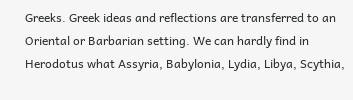Greeks. Greek ideas and reflections are transferred to an Oriental or Barbarian setting. We can hardly find in Herodotus what Assyria, Babylonia, Lydia, Libya, Scythia,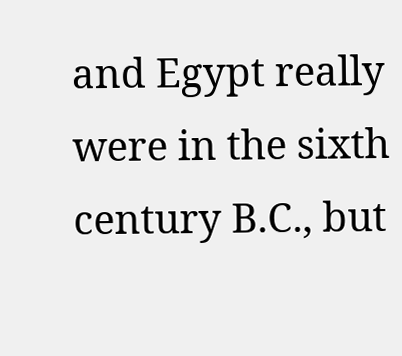and Egypt really were in the sixth century B.C., but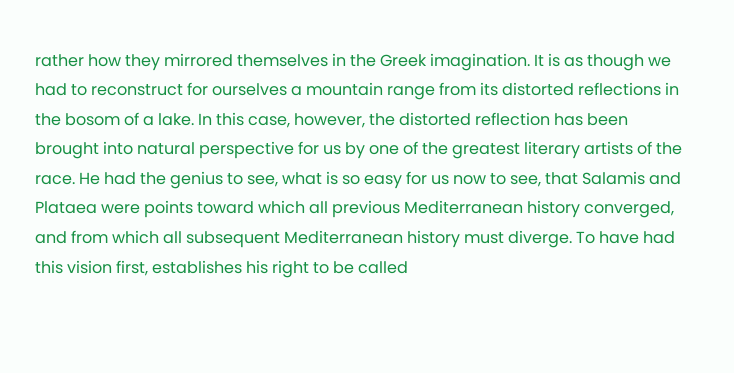rather how they mirrored themselves in the Greek imagination. It is as though we had to reconstruct for ourselves a mountain range from its distorted reflections in the bosom of a lake. In this case, however, the distorted reflection has been brought into natural perspective for us by one of the greatest literary artists of the race. He had the genius to see, what is so easy for us now to see, that Salamis and Plataea were points toward which all previous Mediterranean history converged, and from which all subsequent Mediterranean history must diverge. To have had this vision first, establishes his right to be called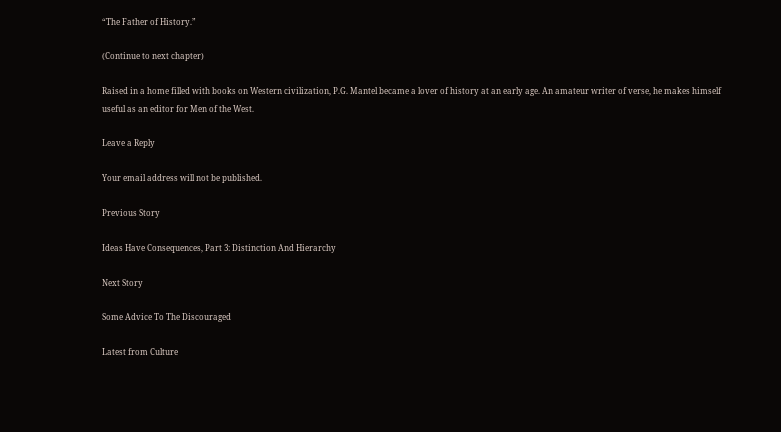“The Father of History.”

(Continue to next chapter)

Raised in a home filled with books on Western civilization, P.G. Mantel became a lover of history at an early age. An amateur writer of verse, he makes himself useful as an editor for Men of the West.

Leave a Reply

Your email address will not be published.

Previous Story

Ideas Have Consequences, Part 3: Distinction And Hierarchy

Next Story

Some Advice To The Discouraged

Latest from Culture